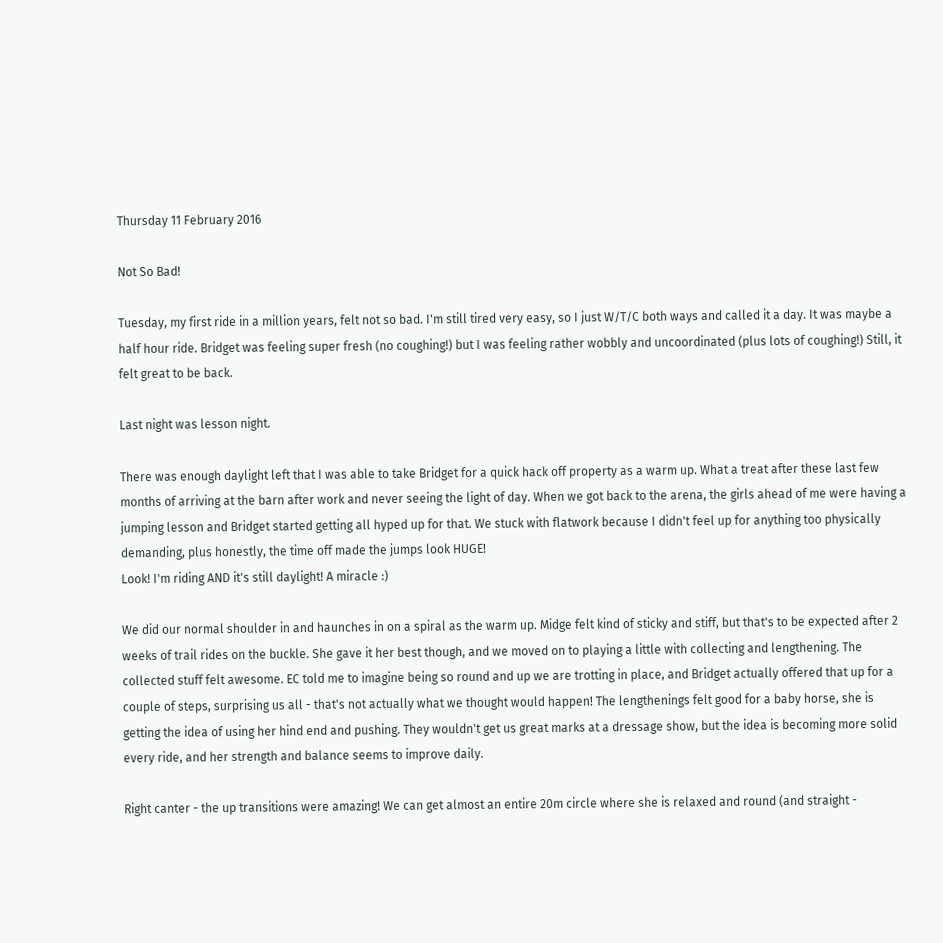Thursday 11 February 2016

Not So Bad!

Tuesday, my first ride in a million years, felt not so bad. I'm still tired very easy, so I just W/T/C both ways and called it a day. It was maybe a half hour ride. Bridget was feeling super fresh (no coughing!) but I was feeling rather wobbly and uncoordinated (plus lots of coughing!) Still, it felt great to be back.

Last night was lesson night.

There was enough daylight left that I was able to take Bridget for a quick hack off property as a warm up. What a treat after these last few months of arriving at the barn after work and never seeing the light of day. When we got back to the arena, the girls ahead of me were having a jumping lesson and Bridget started getting all hyped up for that. We stuck with flatwork because I didn't feel up for anything too physically demanding, plus honestly, the time off made the jumps look HUGE!
Look! I'm riding AND it's still daylight! A miracle :)

We did our normal shoulder in and haunches in on a spiral as the warm up. Midge felt kind of sticky and stiff, but that's to be expected after 2 weeks of trail rides on the buckle. She gave it her best though, and we moved on to playing a little with collecting and lengthening. The collected stuff felt awesome. EC told me to imagine being so round and up we are trotting in place, and Bridget actually offered that up for a couple of steps, surprising us all - that's not actually what we thought would happen! The lengthenings felt good for a baby horse, she is getting the idea of using her hind end and pushing. They wouldn't get us great marks at a dressage show, but the idea is becoming more solid every ride, and her strength and balance seems to improve daily.

Right canter - the up transitions were amazing! We can get almost an entire 20m circle where she is relaxed and round (and straight -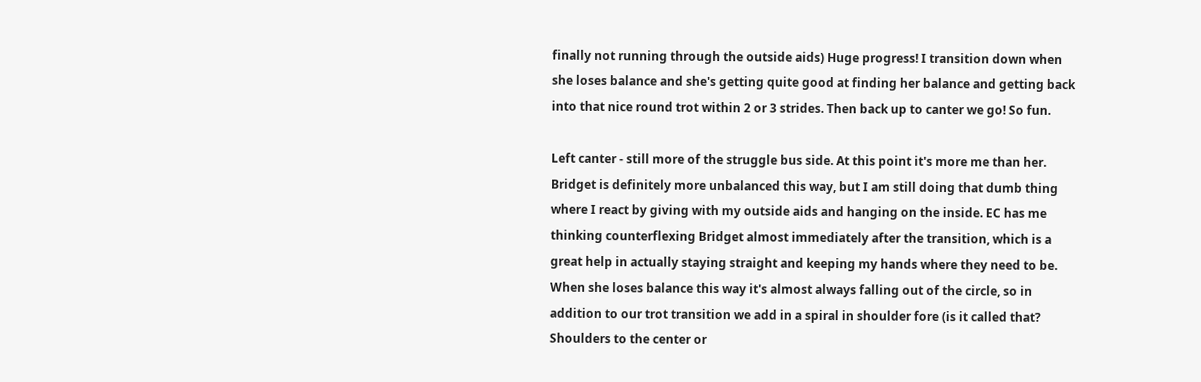finally not running through the outside aids) Huge progress! I transition down when she loses balance and she's getting quite good at finding her balance and getting back into that nice round trot within 2 or 3 strides. Then back up to canter we go! So fun.

Left canter - still more of the struggle bus side. At this point it's more me than her. Bridget is definitely more unbalanced this way, but I am still doing that dumb thing where I react by giving with my outside aids and hanging on the inside. EC has me thinking counterflexing Bridget almost immediately after the transition, which is a great help in actually staying straight and keeping my hands where they need to be. When she loses balance this way it's almost always falling out of the circle, so in addition to our trot transition we add in a spiral in shoulder fore (is it called that? Shoulders to the center or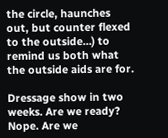the circle, haunches out, but counter flexed to the outside...) to remind us both what the outside aids are for.

Dressage show in two weeks. Are we ready? Nope. Are we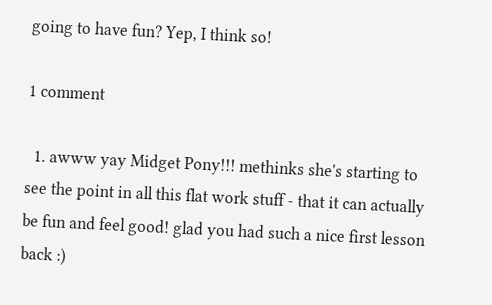going to have fun? Yep, I think so!

1 comment

  1. awww yay Midget Pony!!! methinks she's starting to see the point in all this flat work stuff - that it can actually be fun and feel good! glad you had such a nice first lesson back :)